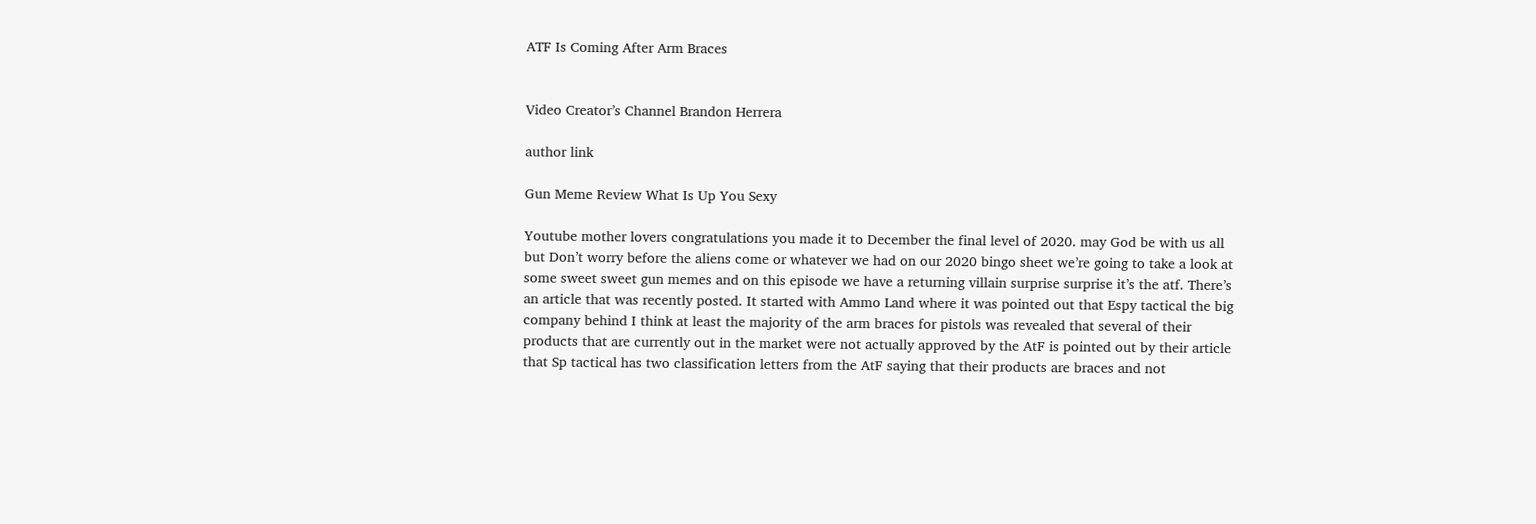ATF Is Coming After Arm Braces


Video Creator’s Channel Brandon Herrera

author link

Gun Meme Review What Is Up You Sexy

Youtube mother lovers congratulations you made it to December the final level of 2020. may God be with us all but Don’t worry before the aliens come or whatever we had on our 2020 bingo sheet we’re going to take a look at some sweet sweet gun memes and on this episode we have a returning villain surprise surprise it’s the atf. There’s an article that was recently posted. It started with Ammo Land where it was pointed out that Espy tactical the big company behind I think at least the majority of the arm braces for pistols was revealed that several of their products that are currently out in the market were not actually approved by the AtF is pointed out by their article that Sp tactical has two classification letters from the AtF saying that their products are braces and not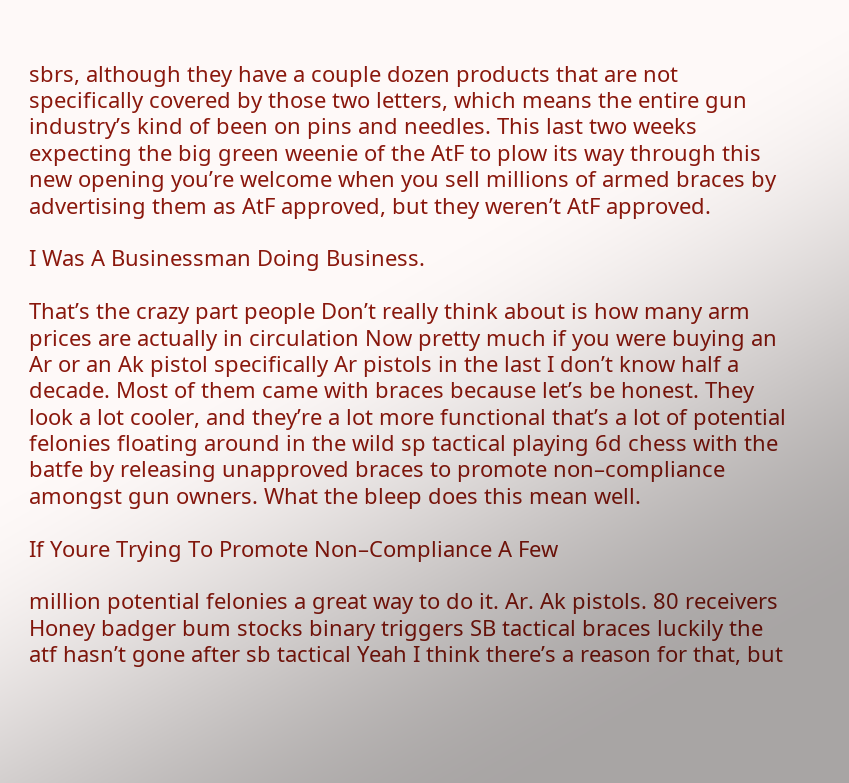sbrs, although they have a couple dozen products that are not specifically covered by those two letters, which means the entire gun industry’s kind of been on pins and needles. This last two weeks expecting the big green weenie of the AtF to plow its way through this new opening you’re welcome when you sell millions of armed braces by advertising them as AtF approved, but they weren’t AtF approved.

I Was A Businessman Doing Business.

That’s the crazy part people Don’t really think about is how many arm prices are actually in circulation Now pretty much if you were buying an Ar or an Ak pistol specifically Ar pistols in the last I don’t know half a decade. Most of them came with braces because let’s be honest. They look a lot cooler, and they’re a lot more functional that’s a lot of potential felonies floating around in the wild sp tactical playing 6d chess with the batfe by releasing unapproved braces to promote non–compliance amongst gun owners. What the bleep does this mean well.

If Youre Trying To Promote Non–Compliance A Few

million potential felonies a great way to do it. Ar. Ak pistols. 80 receivers Honey badger bum stocks binary triggers SB tactical braces luckily the atf hasn’t gone after sb tactical Yeah I think there’s a reason for that, but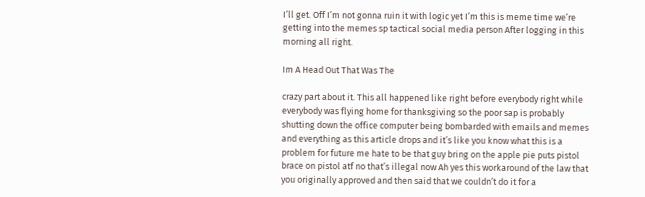I’ll get. Off I’m not gonna ruin it with logic yet I’m this is meme time we’re getting into the memes sp tactical social media person After logging in this morning all right.

Im A Head Out That Was The

crazy part about it. This all happened like right before everybody right while everybody was flying home for thanksgiving so the poor sap is probably shutting down the office computer being bombarded with emails and memes and everything as this article drops and it’s like you know what this is a problem for future me hate to be that guy bring on the apple pie puts pistol brace on pistol atf no that’s illegal now Ah yes this workaround of the law that you originally approved and then said that we couldn’t do it for a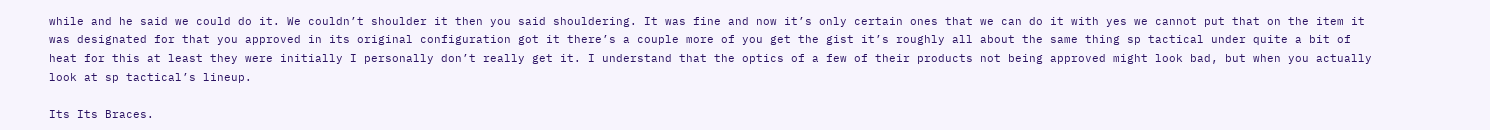while and he said we could do it. We couldn’t shoulder it then you said shouldering. It was fine and now it’s only certain ones that we can do it with yes we cannot put that on the item it was designated for that you approved in its original configuration got it there’s a couple more of you get the gist it’s roughly all about the same thing sp tactical under quite a bit of heat for this at least they were initially I personally don’t really get it. I understand that the optics of a few of their products not being approved might look bad, but when you actually look at sp tactical’s lineup.

Its Its Braces.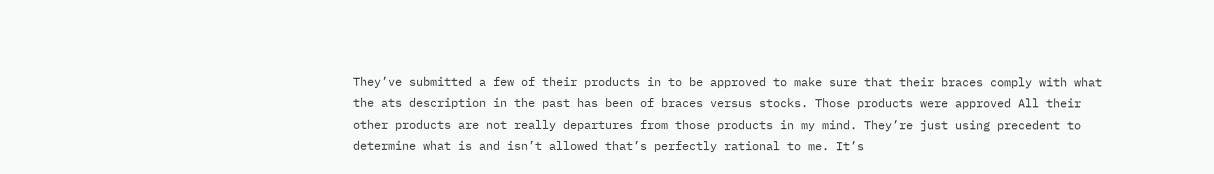They’ve submitted a few of their products in to be approved to make sure that their braces comply with what the ats description in the past has been of braces versus stocks. Those products were approved All their other products are not really departures from those products in my mind. They’re just using precedent to determine what is and isn’t allowed that’s perfectly rational to me. It’s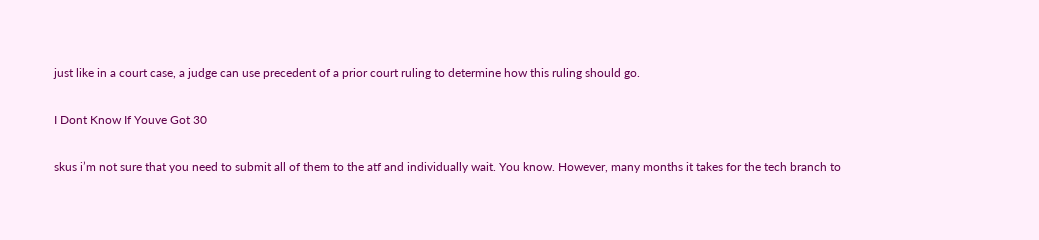just like in a court case, a judge can use precedent of a prior court ruling to determine how this ruling should go.

I Dont Know If Youve Got 30

skus i’m not sure that you need to submit all of them to the atf and individually wait. You know. However, many months it takes for the tech branch to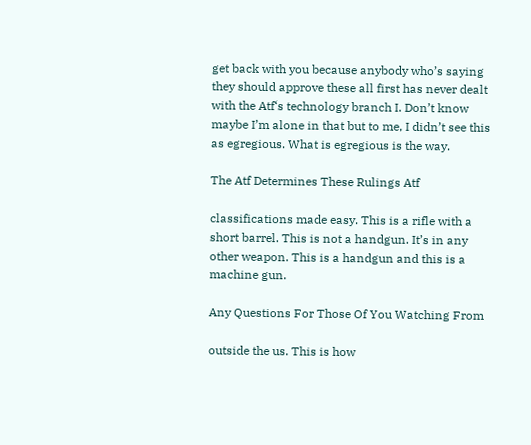get back with you because anybody who’s saying they should approve these all first has never dealt with the Atf‘s technology branch I. Don’t know maybe I’m alone in that but to me, I didn’t see this as egregious. What is egregious is the way.

The Atf Determines These Rulings Atf

classifications made easy. This is a rifle with a short barrel. This is not a handgun. It’s in any other weapon. This is a handgun and this is a machine gun.

Any Questions For Those Of You Watching From

outside the us. This is how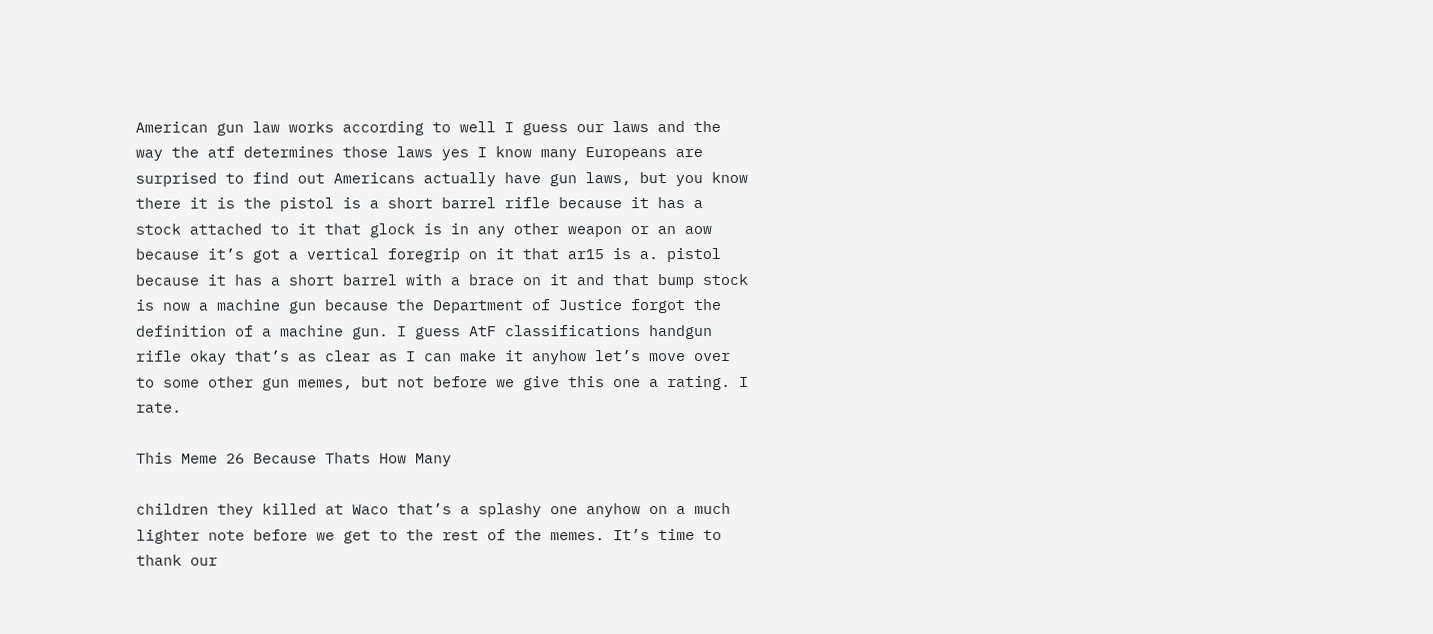American gun law works according to well I guess our laws and the way the atf determines those laws yes I know many Europeans are surprised to find out Americans actually have gun laws, but you know there it is the pistol is a short barrel rifle because it has a stock attached to it that glock is in any other weapon or an aow because it’s got a vertical foregrip on it that ar15 is a. pistol because it has a short barrel with a brace on it and that bump stock is now a machine gun because the Department of Justice forgot the definition of a machine gun. I guess AtF classifications handgun rifle okay that’s as clear as I can make it anyhow let’s move over to some other gun memes, but not before we give this one a rating. I rate.

This Meme 26 Because Thats How Many

children they killed at Waco that’s a splashy one anyhow on a much lighter note before we get to the rest of the memes. It’s time to thank our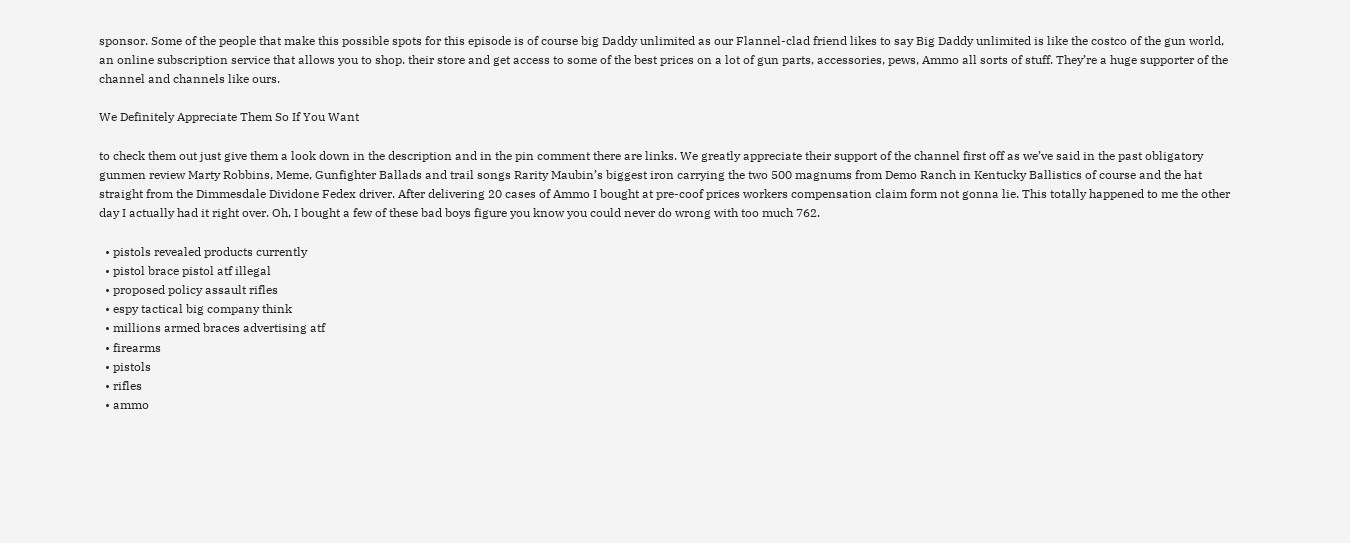sponsor. Some of the people that make this possible spots for this episode is of course big Daddy unlimited as our Flannel-clad friend likes to say Big Daddy unlimited is like the costco of the gun world, an online subscription service that allows you to shop. their store and get access to some of the best prices on a lot of gun parts, accessories, pews, Ammo all sorts of stuff. They’re a huge supporter of the channel and channels like ours.

We Definitely Appreciate Them So If You Want

to check them out just give them a look down in the description and in the pin comment there are links. We greatly appreciate their support of the channel first off as we’ve said in the past obligatory gunmen review Marty Robbins, Meme, Gunfighter Ballads and trail songs Rarity Maubin’s biggest iron carrying the two 500 magnums from Demo Ranch in Kentucky Ballistics of course and the hat straight from the Dimmesdale Dividone Fedex driver. After delivering 20 cases of Ammo I bought at pre-coof prices workers compensation claim form not gonna lie. This totally happened to me the other day I actually had it right over. Oh, I bought a few of these bad boys figure you know you could never do wrong with too much 762.

  • pistols revealed products currently
  • pistol brace pistol atf illegal
  • proposed policy assault rifles
  • espy tactical big company think
  • millions armed braces advertising atf
  • firearms
  • pistols
  • rifles
  • ammo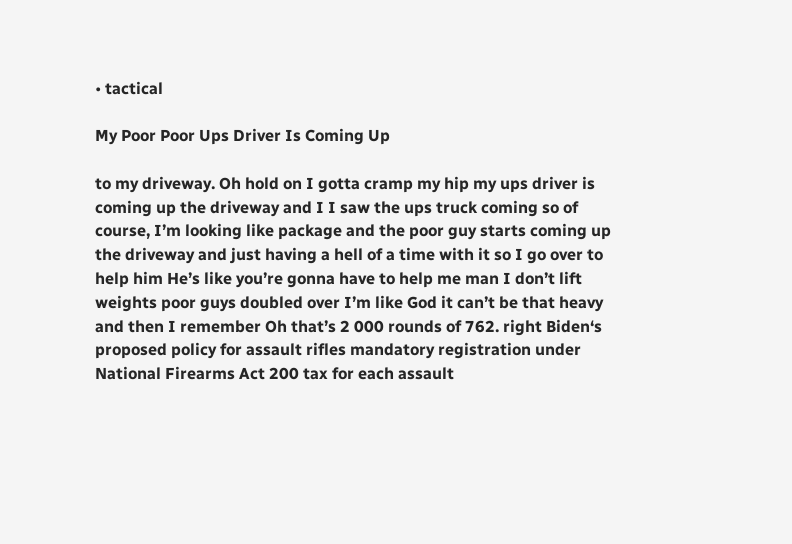• tactical

My Poor Poor Ups Driver Is Coming Up

to my driveway. Oh hold on I gotta cramp my hip my ups driver is coming up the driveway and I I saw the ups truck coming so of course, I’m looking like package and the poor guy starts coming up the driveway and just having a hell of a time with it so I go over to help him He’s like you’re gonna have to help me man I don’t lift weights poor guys doubled over I’m like God it can’t be that heavy and then I remember Oh that’s 2 000 rounds of 762. right Biden‘s proposed policy for assault rifles mandatory registration under National Firearms Act 200 tax for each assault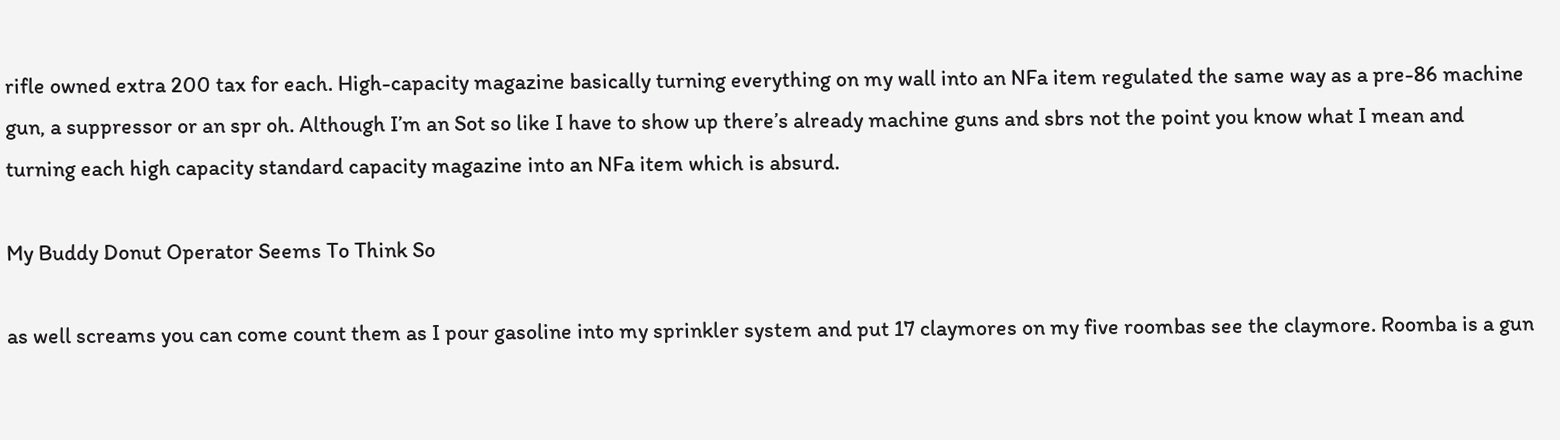rifle owned extra 200 tax for each. High-capacity magazine basically turning everything on my wall into an NFa item regulated the same way as a pre-86 machine gun, a suppressor or an spr oh. Although I’m an Sot so like I have to show up there’s already machine guns and sbrs not the point you know what I mean and turning each high capacity standard capacity magazine into an NFa item which is absurd.

My Buddy Donut Operator Seems To Think So

as well screams you can come count them as I pour gasoline into my sprinkler system and put 17 claymores on my five roombas see the claymore. Roomba is a gun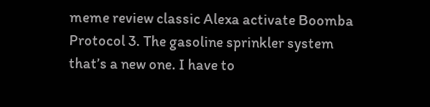meme review classic Alexa activate Boomba Protocol 3. The gasoline sprinkler system that’s a new one. I have to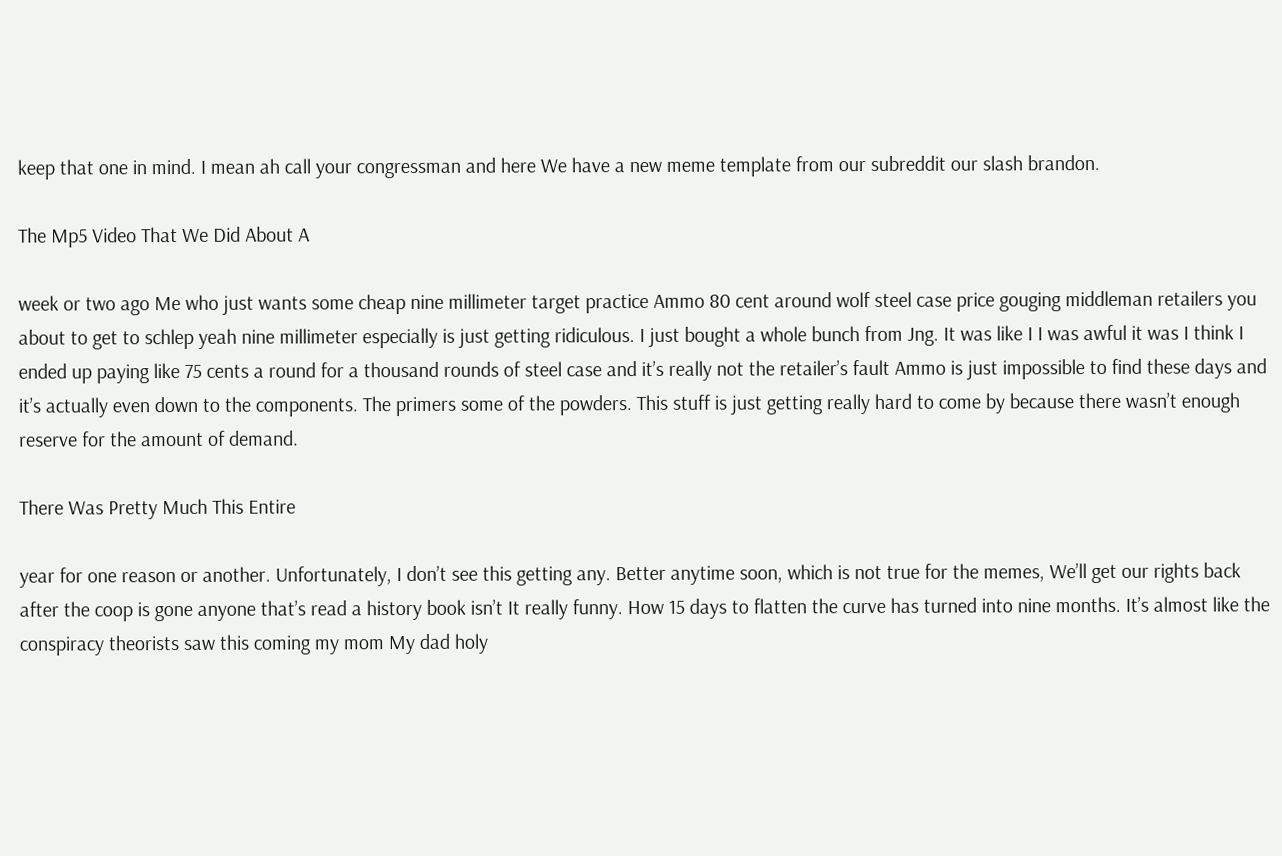keep that one in mind. I mean ah call your congressman and here We have a new meme template from our subreddit our slash brandon.

The Mp5 Video That We Did About A

week or two ago Me who just wants some cheap nine millimeter target practice Ammo 80 cent around wolf steel case price gouging middleman retailers you about to get to schlep yeah nine millimeter especially is just getting ridiculous. I just bought a whole bunch from Jng. It was like I I was awful it was I think I ended up paying like 75 cents a round for a thousand rounds of steel case and it’s really not the retailer’s fault Ammo is just impossible to find these days and it’s actually even down to the components. The primers some of the powders. This stuff is just getting really hard to come by because there wasn’t enough reserve for the amount of demand.

There Was Pretty Much This Entire

year for one reason or another. Unfortunately, I don’t see this getting any. Better anytime soon, which is not true for the memes, We’ll get our rights back after the coop is gone anyone that’s read a history book isn’t It really funny. How 15 days to flatten the curve has turned into nine months. It’s almost like the conspiracy theorists saw this coming my mom My dad holy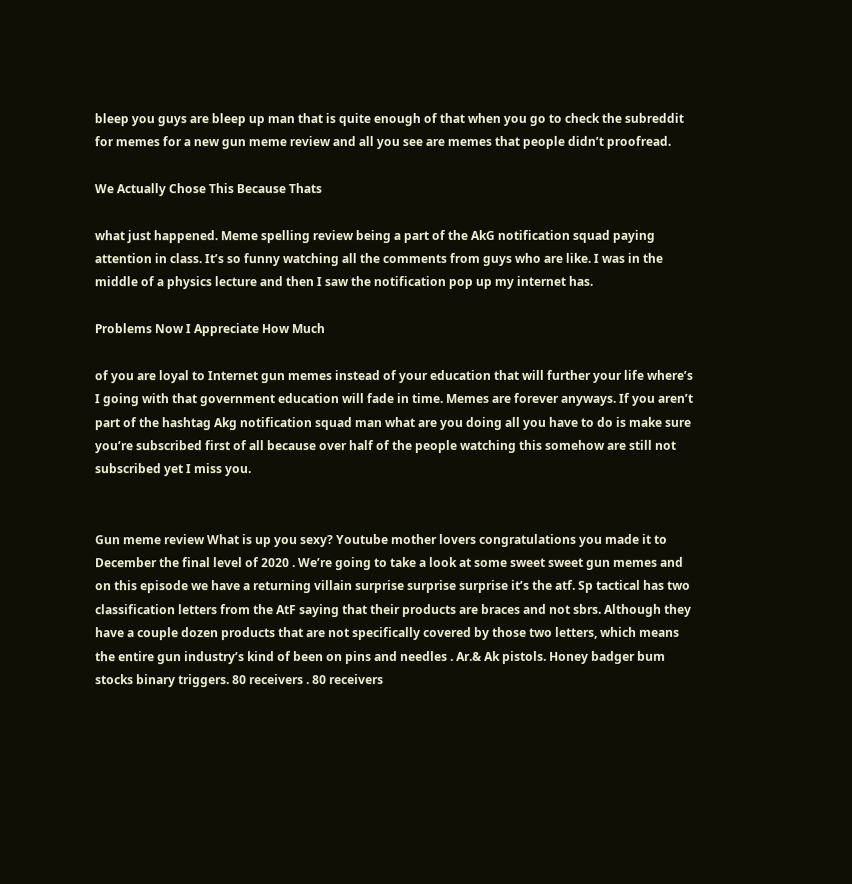bleep you guys are bleep up man that is quite enough of that when you go to check the subreddit for memes for a new gun meme review and all you see are memes that people didn’t proofread.

We Actually Chose This Because Thats

what just happened. Meme spelling review being a part of the AkG notification squad paying attention in class. It’s so funny watching all the comments from guys who are like. I was in the middle of a physics lecture and then I saw the notification pop up my internet has.

Problems Now I Appreciate How Much

of you are loyal to Internet gun memes instead of your education that will further your life where’s I going with that government education will fade in time. Memes are forever anyways. If you aren’t part of the hashtag Akg notification squad man what are you doing all you have to do is make sure you’re subscribed first of all because over half of the people watching this somehow are still not subscribed yet I miss you.


Gun meme review What is up you sexy? Youtube mother lovers congratulations you made it to December the final level of 2020 . We’re going to take a look at some sweet sweet gun memes and on this episode we have a returning villain surprise surprise surprise it’s the atf. Sp tactical has two classification letters from the AtF saying that their products are braces and not sbrs. Although they have a couple dozen products that are not specifically covered by those two letters, which means the entire gun industry’s kind of been on pins and needles . Ar.& Ak pistols. Honey badger bum stocks binary triggers. 80 receivers . 80 receivers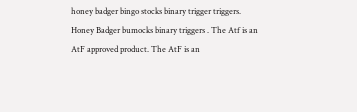honey badger bingo stocks binary trigger triggers. Honey Badger bumocks binary triggers . The Atf is an AtF approved product. The AtF is an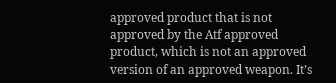approved product that is not approved by the Atf approved product, which is not an approved version of an approved weapon. It’s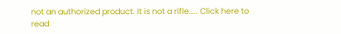not an authorized product. It is not a rifle….. Click here to read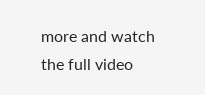more and watch the full video